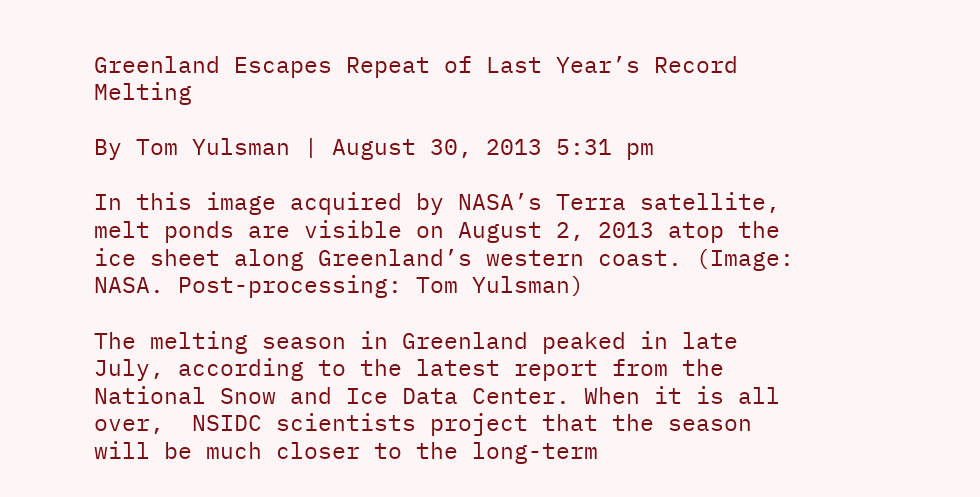Greenland Escapes Repeat of Last Year’s Record Melting

By Tom Yulsman | August 30, 2013 5:31 pm

In this image acquired by NASA’s Terra satellite, melt ponds are visible on August 2, 2013 atop the ice sheet along Greenland’s western coast. (Image: NASA. Post-processing: Tom Yulsman)

The melting season in Greenland peaked in late July, according to the latest report from the National Snow and Ice Data Center. When it is all over,  NSIDC scientists project that the season will be much closer to the long-term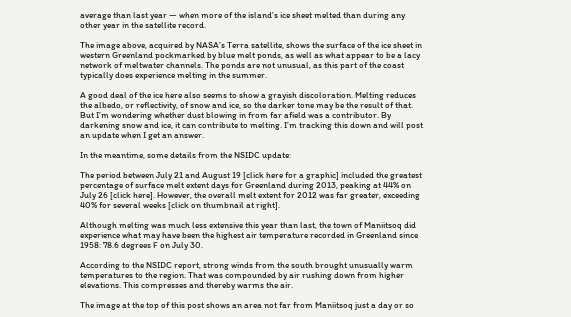average than last year — when more of the island’s ice sheet melted than during any other year in the satellite record.

The image above, acquired by NASA’s Terra satellite, shows the surface of the ice sheet in western Greenland pockmarked by blue melt ponds, as well as what appear to be a lacy network of meltwater channels. The ponds are not unusual, as this part of the coast typically does experience melting in the summer.

A good deal of the ice here also seems to show a grayish discoloration. Melting reduces the albedo, or reflectivity, of snow and ice, so the darker tone may be the result of that. But I’m wondering whether dust blowing in from far afield was a contributor. By darkening snow and ice, it can contribute to melting. I’m tracking this down and will post an update when I get an answer.

In the meantime, some details from the NSIDC update:

The period between July 21 and August 19 [click here for a graphic] included the greatest percentage of surface melt extent days for Greenland during 2013, peaking at 44% on July 26 [click here]. However, the overall melt extent for 2012 was far greater, exceeding 40% for several weeks [click on thumbnail at right].

Although melting was much less extensive this year than last, the town of Maniitsoq did experience what may have been the highest air temperature recorded in Greenland since 1958: 78.6 degrees F on July 30.

According to the NSIDC report, strong winds from the south brought unusually warm temperatures to the region. That was compounded by air rushing down from higher elevations. This compresses and thereby warms the air.

The image at the top of this post shows an area not far from Maniitsoq just a day or so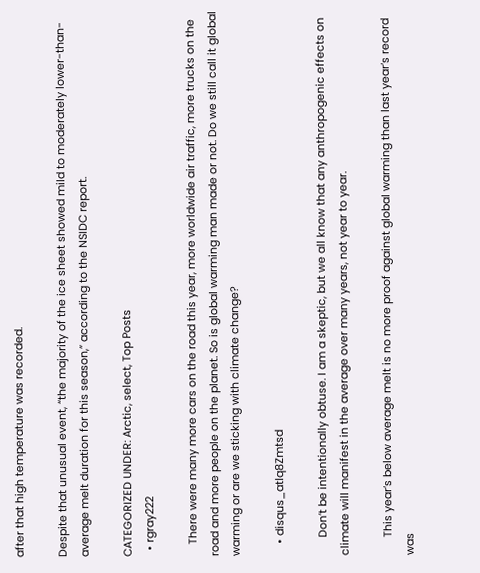after that high temperature was recorded.

Despite that unusual event, “the majority of the ice sheet showed mild to moderately lower-than-average melt duration for this season,” according to the NSIDC report.

CATEGORIZED UNDER: Arctic, select, Top Posts
  • rgray222

    There were many more cars on the road this year, more worldwide air traffic, more trucks on the road and more people on the planet. So is global warming man made or not. Do we still call it global warming or are we sticking with climate change?

    • disqus_atlq8Zmtsd

      Don’t be intentionally obtuse. I am a skeptic, but we all know that any anthropogenic effects on climate will manifest in the average over many years, not year to year.

      This year’s below average melt is no more proof against global warming than last year’s record was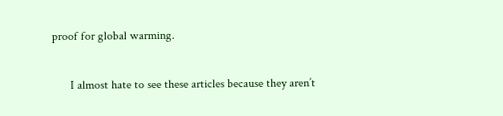proof for global warming.

      I almost hate to see these articles because they aren’t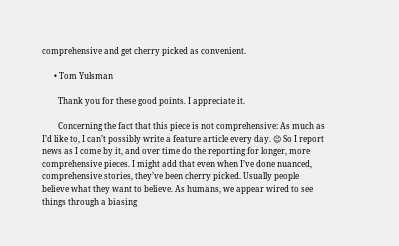comprehensive and get cherry picked as convenient.

      • Tom Yulsman

        Thank you for these good points. I appreciate it.

        Concerning the fact that this piece is not comprehensive: As much as I’d like to, I can’t possibly write a feature article every day. 😉 So I report news as I come by it, and over time do the reporting for longer, more comprehensive pieces. I might add that even when I’ve done nuanced, comprehensive stories, they’ve been cherry picked. Usually people believe what they want to believe. As humans, we appear wired to see things through a biasing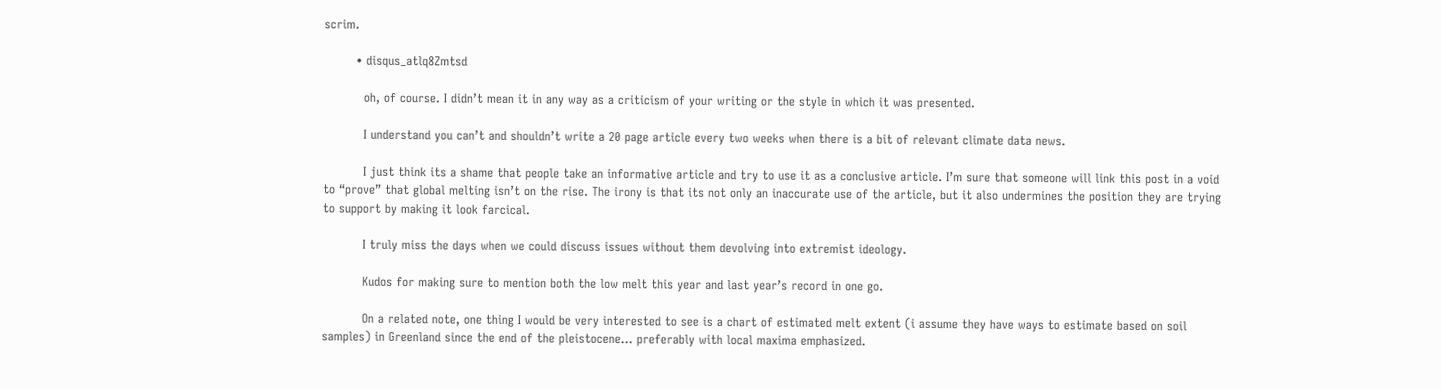scrim.

        • disqus_atlq8Zmtsd

          oh, of course. I didn’t mean it in any way as a criticism of your writing or the style in which it was presented.

          I understand you can’t and shouldn’t write a 20 page article every two weeks when there is a bit of relevant climate data news.

          I just think its a shame that people take an informative article and try to use it as a conclusive article. I’m sure that someone will link this post in a void to “prove” that global melting isn’t on the rise. The irony is that its not only an inaccurate use of the article, but it also undermines the position they are trying to support by making it look farcical.

          I truly miss the days when we could discuss issues without them devolving into extremist ideology.

          Kudos for making sure to mention both the low melt this year and last year’s record in one go.

          On a related note, one thing I would be very interested to see is a chart of estimated melt extent (i assume they have ways to estimate based on soil samples) in Greenland since the end of the pleistocene… preferably with local maxima emphasized.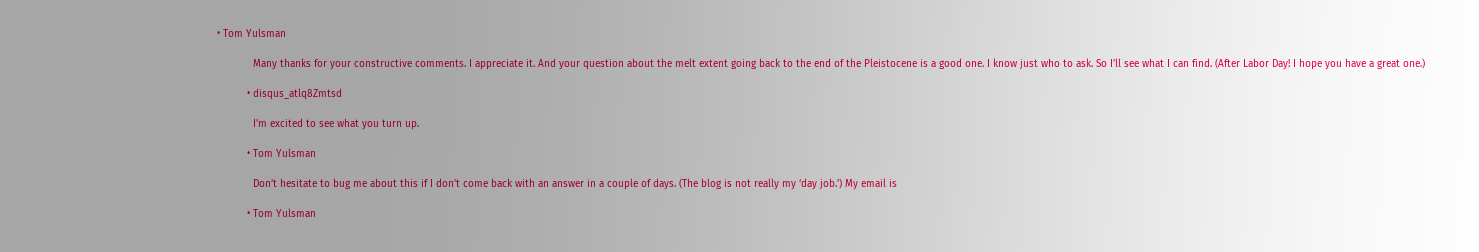• Tom Yulsman

            Many thanks for your constructive comments. I appreciate it. And your question about the melt extent going back to the end of the Pleistocene is a good one. I know just who to ask. So I’ll see what I can find. (After Labor Day! I hope you have a great one.)

          • disqus_atlq8Zmtsd

            I’m excited to see what you turn up.

          • Tom Yulsman

            Don’t hesitate to bug me about this if I don’t come back with an answer in a couple of days. (The blog is not really my ‘day job.’) My email is

          • Tom Yulsman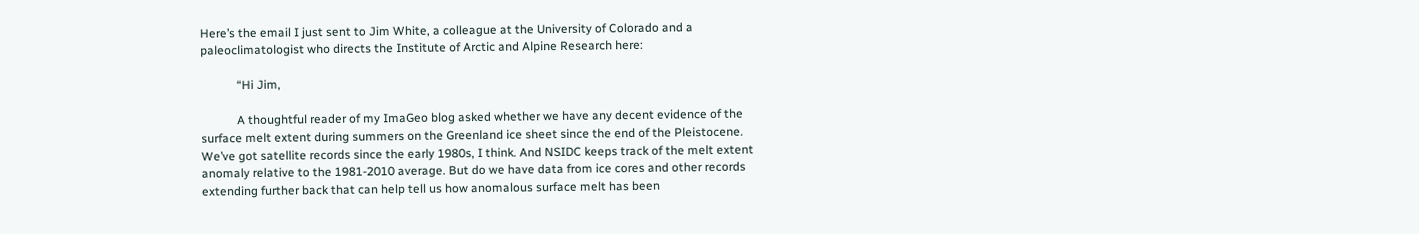Here’s the email I just sent to Jim White, a colleague at the University of Colorado and a paleoclimatologist who directs the Institute of Arctic and Alpine Research here:

            “Hi Jim,

            A thoughtful reader of my ImaGeo blog asked whether we have any decent evidence of the surface melt extent during summers on the Greenland ice sheet since the end of the Pleistocene. We’ve got satellite records since the early 1980s, I think. And NSIDC keeps track of the melt extent anomaly relative to the 1981-2010 average. But do we have data from ice cores and other records extending further back that can help tell us how anomalous surface melt has been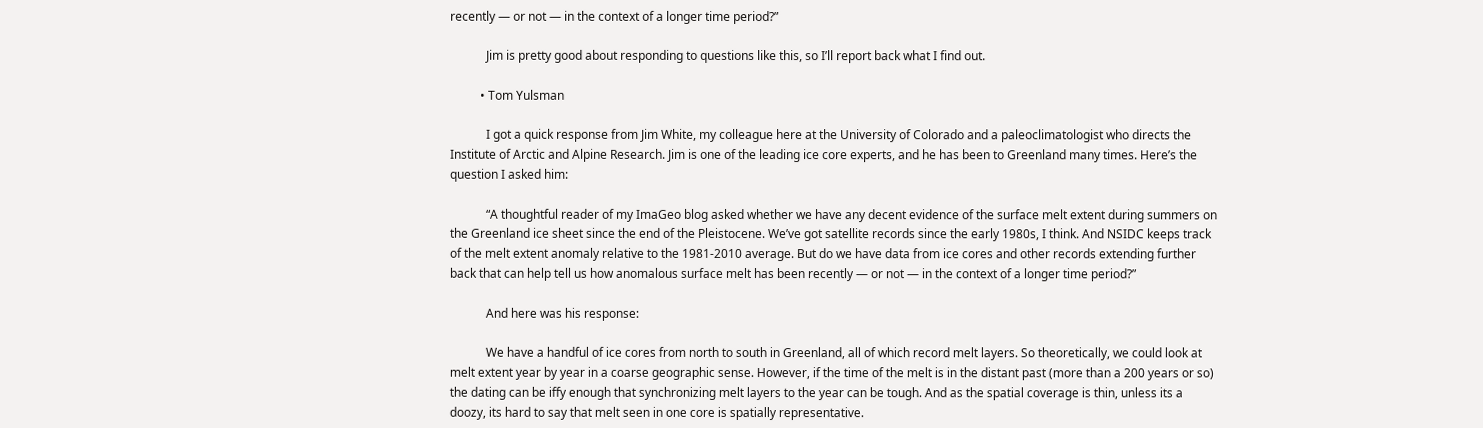recently — or not — in the context of a longer time period?”

            Jim is pretty good about responding to questions like this, so I’ll report back what I find out.

          • Tom Yulsman

            I got a quick response from Jim White, my colleague here at the University of Colorado and a paleoclimatologist who directs the Institute of Arctic and Alpine Research. Jim is one of the leading ice core experts, and he has been to Greenland many times. Here’s the question I asked him:

            “A thoughtful reader of my ImaGeo blog asked whether we have any decent evidence of the surface melt extent during summers on the Greenland ice sheet since the end of the Pleistocene. We’ve got satellite records since the early 1980s, I think. And NSIDC keeps track of the melt extent anomaly relative to the 1981-2010 average. But do we have data from ice cores and other records extending further back that can help tell us how anomalous surface melt has been recently — or not — in the context of a longer time period?”

            And here was his response:

            We have a handful of ice cores from north to south in Greenland, all of which record melt layers. So theoretically, we could look at melt extent year by year in a coarse geographic sense. However, if the time of the melt is in the distant past (more than a 200 years or so) the dating can be iffy enough that synchronizing melt layers to the year can be tough. And as the spatial coverage is thin, unless its a doozy, its hard to say that melt seen in one core is spatially representative.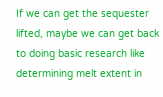If we can get the sequester lifted, maybe we can get back to doing basic research like determining melt extent in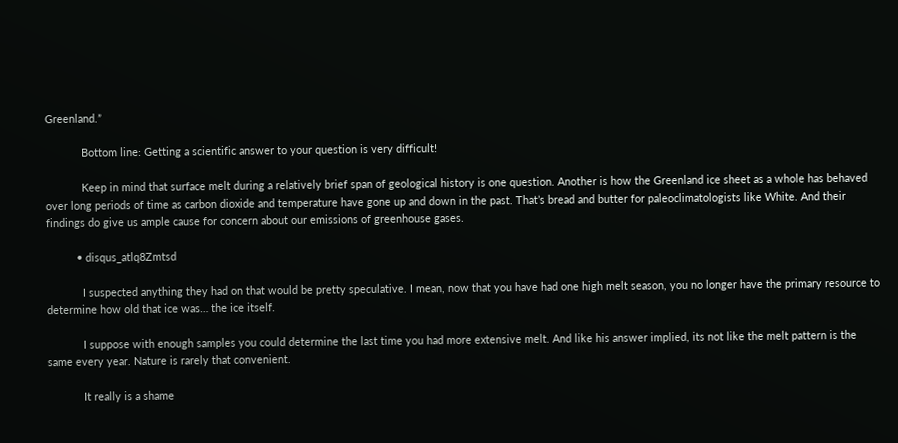Greenland.”

            Bottom line: Getting a scientific answer to your question is very difficult!

            Keep in mind that surface melt during a relatively brief span of geological history is one question. Another is how the Greenland ice sheet as a whole has behaved over long periods of time as carbon dioxide and temperature have gone up and down in the past. That’s bread and butter for paleoclimatologists like White. And their findings do give us ample cause for concern about our emissions of greenhouse gases.

          • disqus_atlq8Zmtsd

            I suspected anything they had on that would be pretty speculative. I mean, now that you have had one high melt season, you no longer have the primary resource to determine how old that ice was… the ice itself.

            I suppose with enough samples you could determine the last time you had more extensive melt. And like his answer implied, its not like the melt pattern is the same every year. Nature is rarely that convenient.

            It really is a shame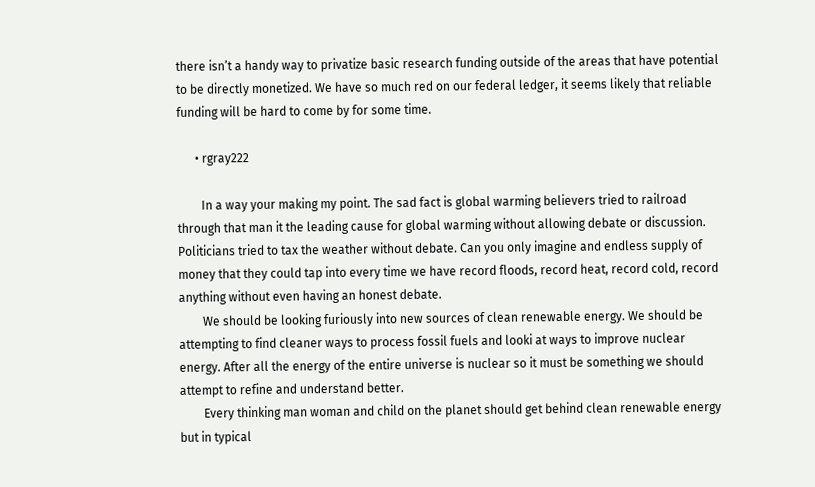there isn’t a handy way to privatize basic research funding outside of the areas that have potential to be directly monetized. We have so much red on our federal ledger, it seems likely that reliable funding will be hard to come by for some time.

      • rgray222

        In a way your making my point. The sad fact is global warming believers tried to railroad through that man it the leading cause for global warming without allowing debate or discussion. Politicians tried to tax the weather without debate. Can you only imagine and endless supply of money that they could tap into every time we have record floods, record heat, record cold, record anything without even having an honest debate.
        We should be looking furiously into new sources of clean renewable energy. We should be attempting to find cleaner ways to process fossil fuels and looki at ways to improve nuclear energy. After all the energy of the entire universe is nuclear so it must be something we should attempt to refine and understand better.
        Every thinking man woman and child on the planet should get behind clean renewable energy but in typical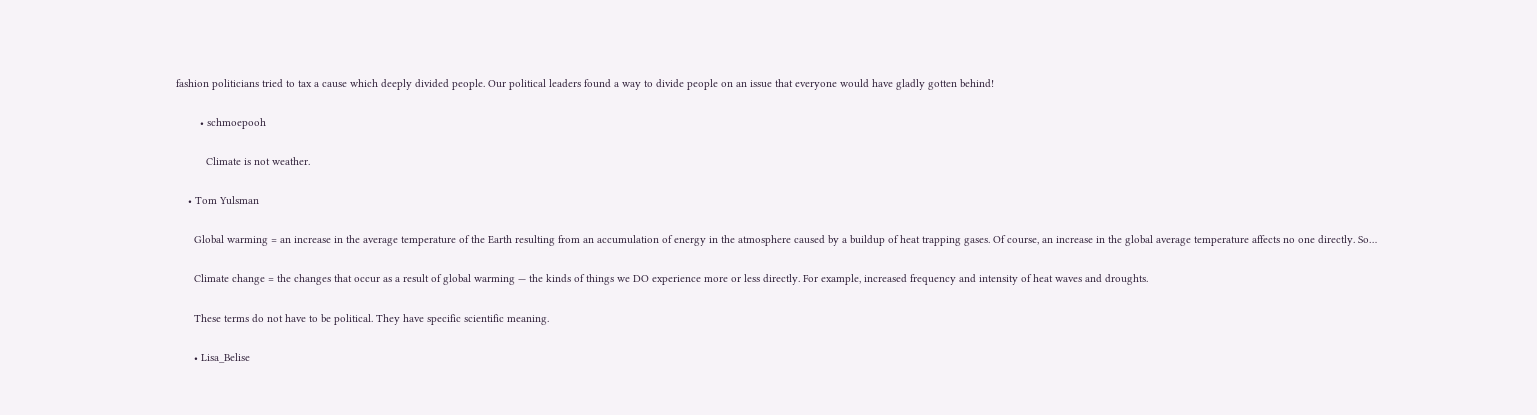fashion politicians tried to tax a cause which deeply divided people. Our political leaders found a way to divide people on an issue that everyone would have gladly gotten behind!

        • schmoepooh

          Climate is not weather.

    • Tom Yulsman

      Global warming = an increase in the average temperature of the Earth resulting from an accumulation of energy in the atmosphere caused by a buildup of heat trapping gases. Of course, an increase in the global average temperature affects no one directly. So…

      Climate change = the changes that occur as a result of global warming — the kinds of things we DO experience more or less directly. For example, increased frequency and intensity of heat waves and droughts.

      These terms do not have to be political. They have specific scientific meaning.

      • Lisa_Belise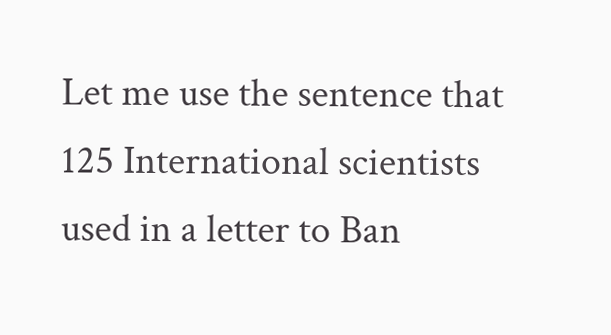Let me use the sentence that 125 International scientists used in a letter to Ban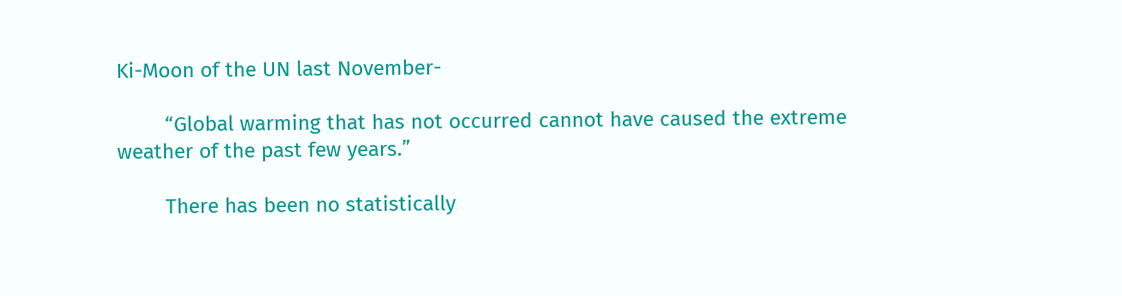Ki-Moon of the UN last November-

        “Global warming that has not occurred cannot have caused the extreme weather of the past few years.”

        There has been no statistically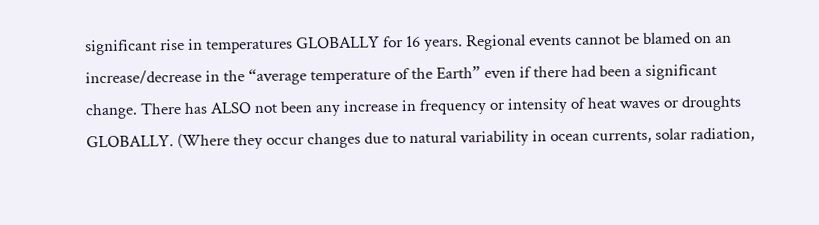significant rise in temperatures GLOBALLY for 16 years. Regional events cannot be blamed on an increase/decrease in the “average temperature of the Earth” even if there had been a significant change. There has ALSO not been any increase in frequency or intensity of heat waves or droughts GLOBALLY. (Where they occur changes due to natural variability in ocean currents, solar radiation,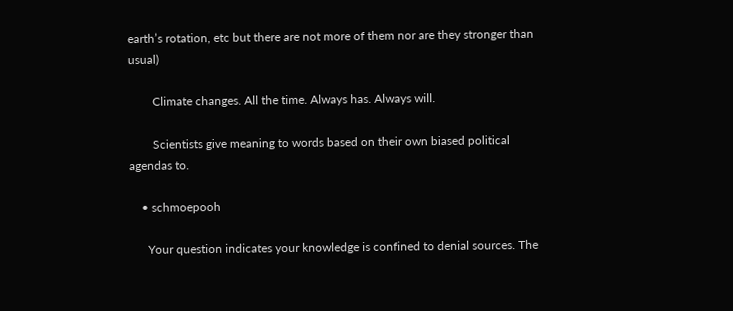earth’s rotation, etc but there are not more of them nor are they stronger than usual)

        Climate changes. All the time. Always has. Always will.

        Scientists give meaning to words based on their own biased political agendas to.

    • schmoepooh

      Your question indicates your knowledge is confined to denial sources. The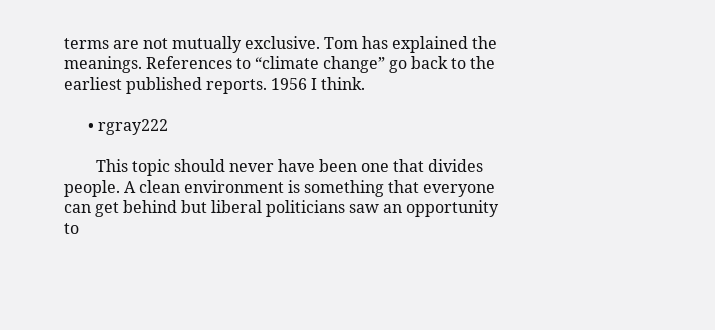terms are not mutually exclusive. Tom has explained the meanings. References to “climate change” go back to the earliest published reports. 1956 I think.

      • rgray222

        This topic should never have been one that divides people. A clean environment is something that everyone can get behind but liberal politicians saw an opportunity to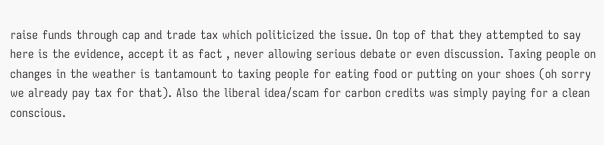raise funds through cap and trade tax which politicized the issue. On top of that they attempted to say here is the evidence, accept it as fact , never allowing serious debate or even discussion. Taxing people on changes in the weather is tantamount to taxing people for eating food or putting on your shoes (oh sorry we already pay tax for that). Also the liberal idea/scam for carbon credits was simply paying for a clean conscious.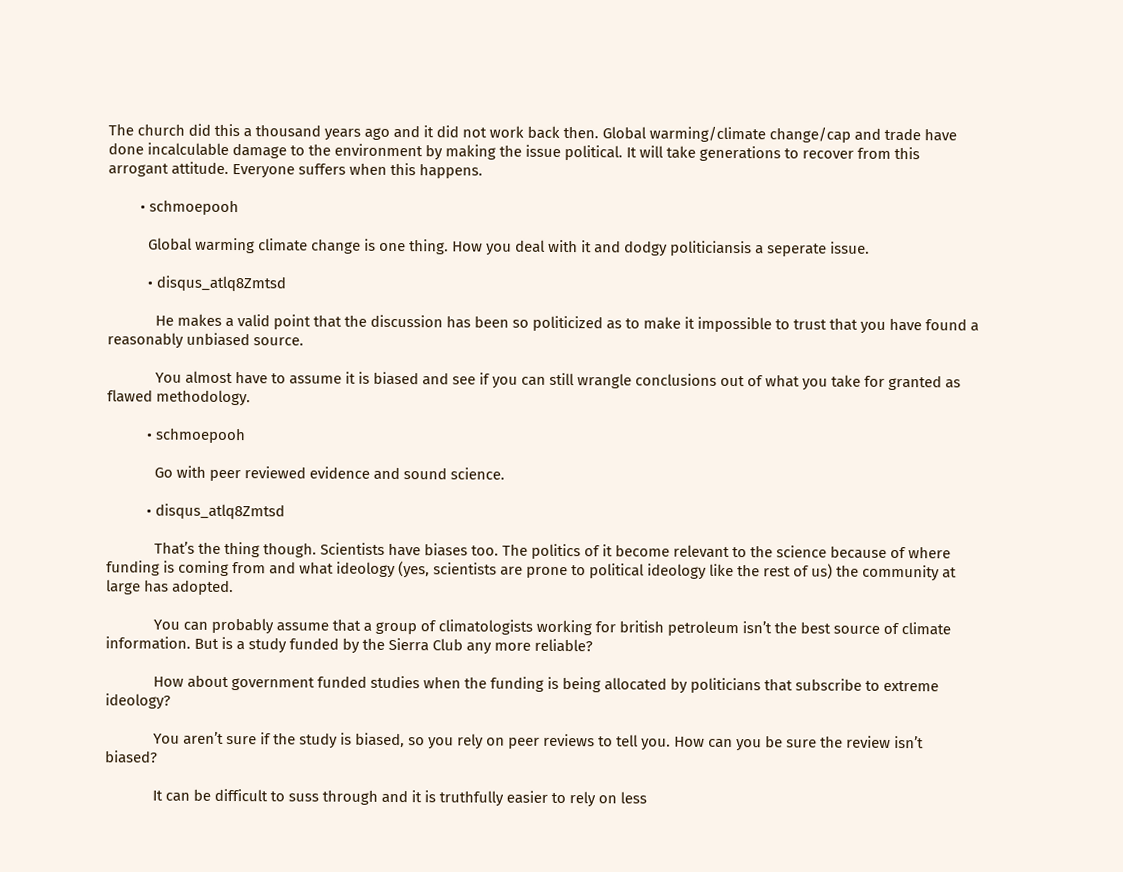The church did this a thousand years ago and it did not work back then. Global warming/climate change/cap and trade have done incalculable damage to the environment by making the issue political. It will take generations to recover from this arrogant attitude. Everyone suffers when this happens.

        • schmoepooh

          Global warming climate change is one thing. How you deal with it and dodgy politiciansis a seperate issue.

          • disqus_atlq8Zmtsd

            He makes a valid point that the discussion has been so politicized as to make it impossible to trust that you have found a reasonably unbiased source.

            You almost have to assume it is biased and see if you can still wrangle conclusions out of what you take for granted as flawed methodology.

          • schmoepooh

            Go with peer reviewed evidence and sound science.

          • disqus_atlq8Zmtsd

            That’s the thing though. Scientists have biases too. The politics of it become relevant to the science because of where funding is coming from and what ideology (yes, scientists are prone to political ideology like the rest of us) the community at large has adopted.

            You can probably assume that a group of climatologists working for british petroleum isn’t the best source of climate information. But is a study funded by the Sierra Club any more reliable?

            How about government funded studies when the funding is being allocated by politicians that subscribe to extreme ideology?

            You aren’t sure if the study is biased, so you rely on peer reviews to tell you. How can you be sure the review isn’t biased?

            It can be difficult to suss through and it is truthfully easier to rely on less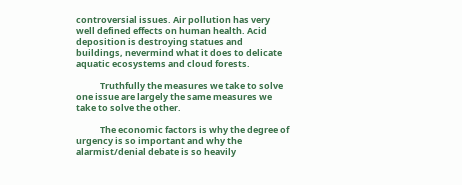controversial issues. Air pollution has very well defined effects on human health. Acid deposition is destroying statues and buildings, nevermind what it does to delicate aquatic ecosystems and cloud forests.

            Truthfully the measures we take to solve one issue are largely the same measures we take to solve the other.

            The economic factors is why the degree of urgency is so important and why the alarmist/denial debate is so heavily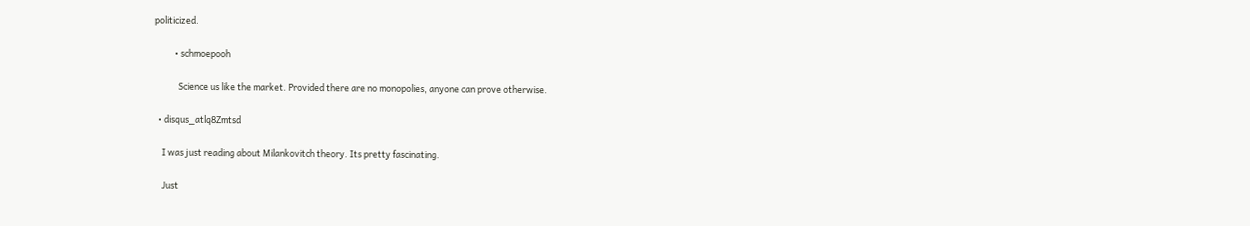politicized.

          • schmoepooh

            Science us like the market. Provided there are no monopolies, anyone can prove otherwise.

  • disqus_atlq8Zmtsd

    I was just reading about Milankovitch theory. Its pretty fascinating.

    Just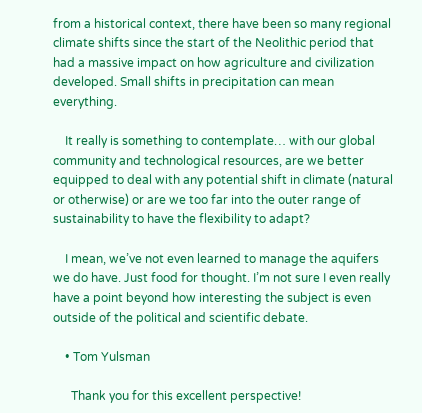from a historical context, there have been so many regional climate shifts since the start of the Neolithic period that had a massive impact on how agriculture and civilization developed. Small shifts in precipitation can mean everything.

    It really is something to contemplate… with our global community and technological resources, are we better equipped to deal with any potential shift in climate (natural or otherwise) or are we too far into the outer range of sustainability to have the flexibility to adapt?

    I mean, we’ve not even learned to manage the aquifers we do have. Just food for thought. I’m not sure I even really have a point beyond how interesting the subject is even outside of the political and scientific debate.

    • Tom Yulsman

      Thank you for this excellent perspective!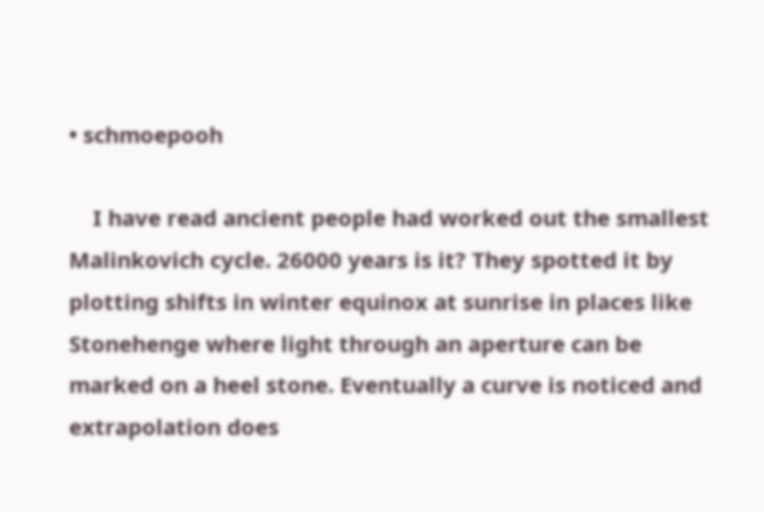• schmoepooh

    I have read ancient people had worked out the smallest Malinkovich cycle. 26000 years is it? They spotted it by plotting shifts in winter equinox at sunrise in places like Stonehenge where light through an aperture can be marked on a heel stone. Eventually a curve is noticed and extrapolation does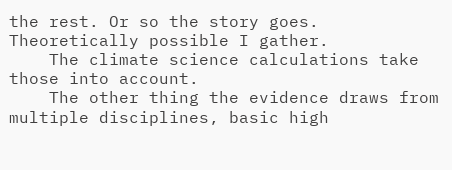the rest. Or so the story goes. Theoretically possible I gather.
    The climate science calculations take those into account.
    The other thing the evidence draws from multiple disciplines, basic high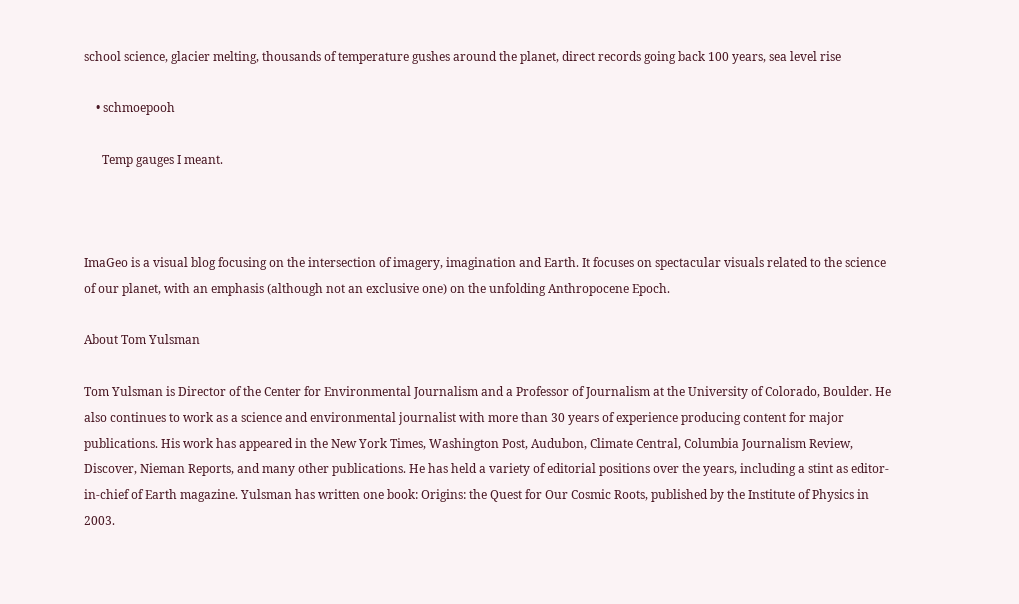school science, glacier melting, thousands of temperature gushes around the planet, direct records going back 100 years, sea level rise

    • schmoepooh

      Temp gauges I meant.



ImaGeo is a visual blog focusing on the intersection of imagery, imagination and Earth. It focuses on spectacular visuals related to the science of our planet, with an emphasis (although not an exclusive one) on the unfolding Anthropocene Epoch.

About Tom Yulsman

Tom Yulsman is Director of the Center for Environmental Journalism and a Professor of Journalism at the University of Colorado, Boulder. He also continues to work as a science and environmental journalist with more than 30 years of experience producing content for major publications. His work has appeared in the New York Times, Washington Post, Audubon, Climate Central, Columbia Journalism Review, Discover, Nieman Reports, and many other publications. He has held a variety of editorial positions over the years, including a stint as editor-in-chief of Earth magazine. Yulsman has written one book: Origins: the Quest for Our Cosmic Roots, published by the Institute of Physics in 2003.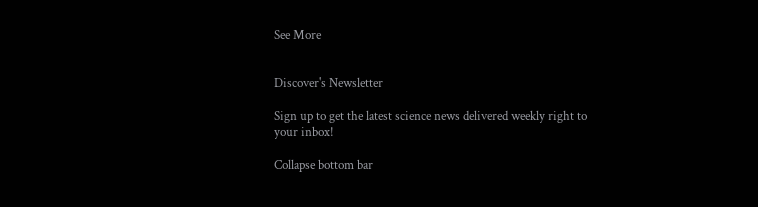See More


Discover's Newsletter

Sign up to get the latest science news delivered weekly right to your inbox!

Collapse bottom bar